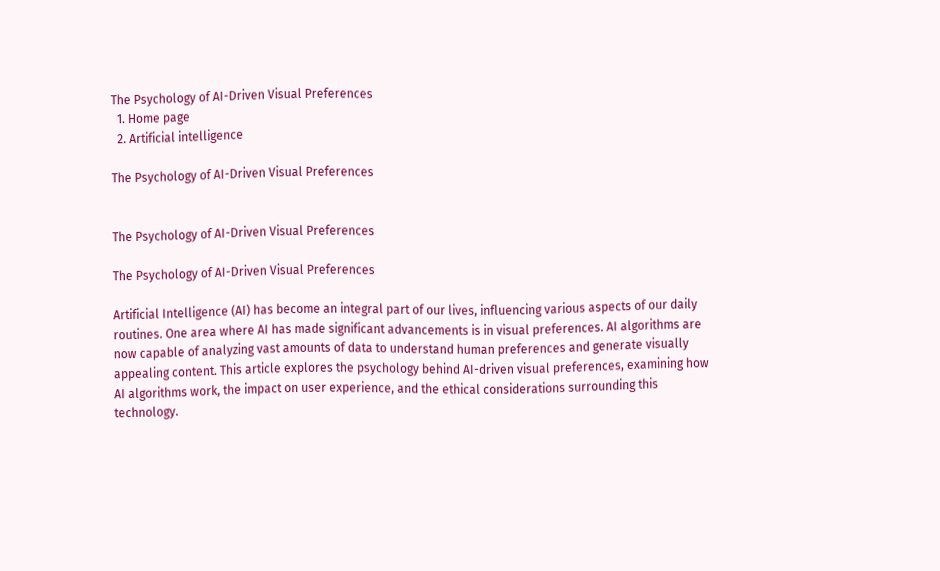The Psychology of AI-Driven Visual Preferences
  1. Home page
  2. Artificial intelligence

The Psychology of AI-Driven Visual Preferences


The Psychology of AI-Driven Visual Preferences

The Psychology of AI-Driven Visual Preferences

Artificial Intelligence (AI) has become an integral part of our lives, influencing various aspects of our daily routines. One area where AI has made significant advancements is in visual preferences. AI algorithms are now capable of analyzing vast amounts of data to understand human preferences and generate visually appealing content. This article explores the psychology behind AI-driven visual preferences, examining how AI algorithms work, the impact on user experience, and the ethical considerations surrounding this technology.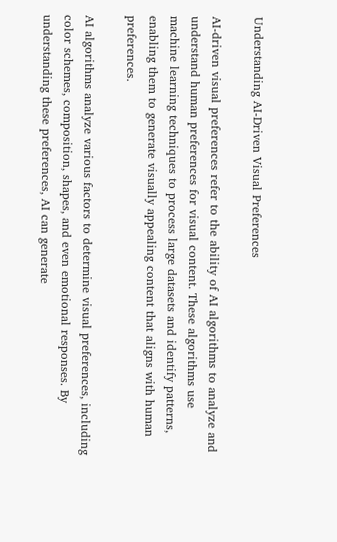Understanding AI-Driven Visual Preferences

AI-driven visual preferences refer to the ability of AI algorithms to analyze and understand human preferences for visual content. These algorithms use machine learning techniques to process large datasets and identify patterns, enabling them to generate visually appealing content that aligns with human preferences.

AI algorithms analyze various factors to determine visual preferences, including color schemes, composition, shapes, and even emotional responses. By understanding these preferences, AI can generate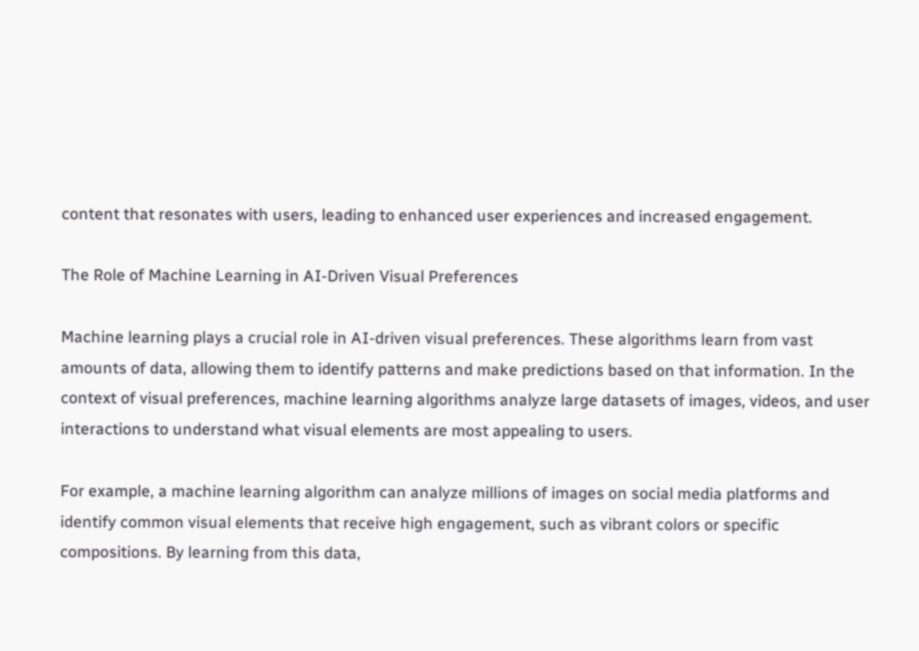content that resonates with users, leading to enhanced user experiences and increased engagement.

The Role of Machine Learning in AI-Driven Visual Preferences

Machine learning plays a crucial role in AI-driven visual preferences. These algorithms learn from vast amounts of data, allowing them to identify patterns and make predictions based on that information. In the context of visual preferences, machine learning algorithms analyze large datasets of images, videos, and user interactions to understand what visual elements are most appealing to users.

For example, a machine learning algorithm can analyze millions of images on social media platforms and identify common visual elements that receive high engagement, such as vibrant colors or specific compositions. By learning from this data,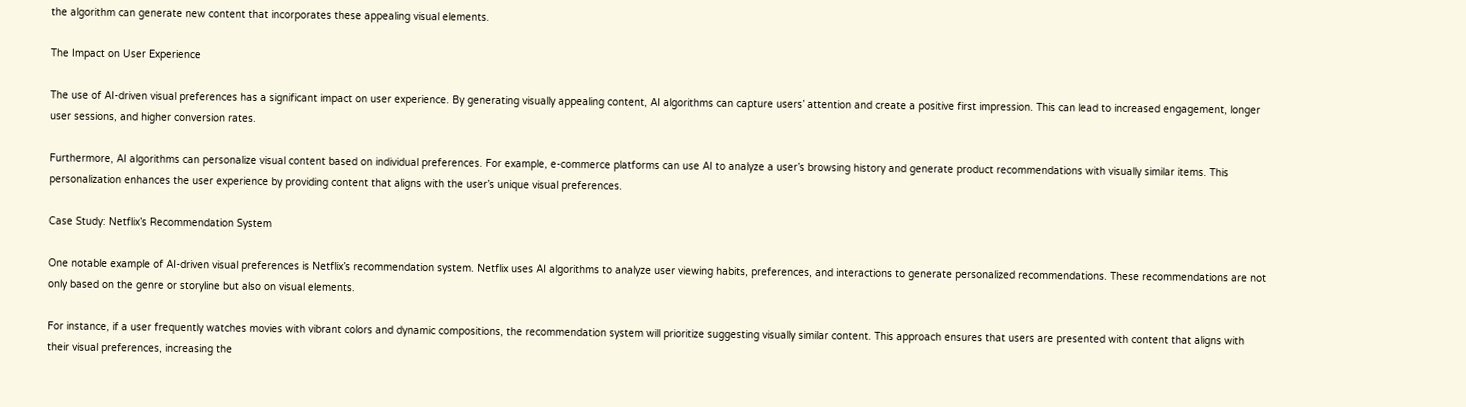the algorithm can generate new content that incorporates these appealing visual elements.

The Impact on User Experience

The use of AI-driven visual preferences has a significant impact on user experience. By generating visually appealing content, AI algorithms can capture users’ attention and create a positive first impression. This can lead to increased engagement, longer user sessions, and higher conversion rates.

Furthermore, AI algorithms can personalize visual content based on individual preferences. For example, e-commerce platforms can use AI to analyze a user’s browsing history and generate product recommendations with visually similar items. This personalization enhances the user experience by providing content that aligns with the user’s unique visual preferences.

Case Study: Netflix’s Recommendation System

One notable example of AI-driven visual preferences is Netflix’s recommendation system. Netflix uses AI algorithms to analyze user viewing habits, preferences, and interactions to generate personalized recommendations. These recommendations are not only based on the genre or storyline but also on visual elements.

For instance, if a user frequently watches movies with vibrant colors and dynamic compositions, the recommendation system will prioritize suggesting visually similar content. This approach ensures that users are presented with content that aligns with their visual preferences, increasing the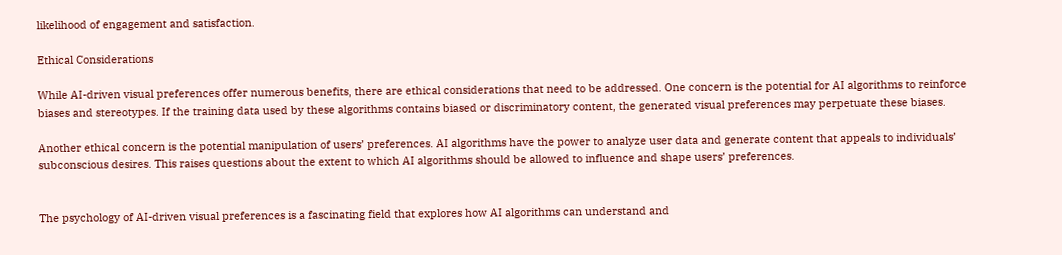likelihood of engagement and satisfaction.

Ethical Considerations

While AI-driven visual preferences offer numerous benefits, there are ethical considerations that need to be addressed. One concern is the potential for AI algorithms to reinforce biases and stereotypes. If the training data used by these algorithms contains biased or discriminatory content, the generated visual preferences may perpetuate these biases.

Another ethical concern is the potential manipulation of users’ preferences. AI algorithms have the power to analyze user data and generate content that appeals to individuals’ subconscious desires. This raises questions about the extent to which AI algorithms should be allowed to influence and shape users’ preferences.


The psychology of AI-driven visual preferences is a fascinating field that explores how AI algorithms can understand and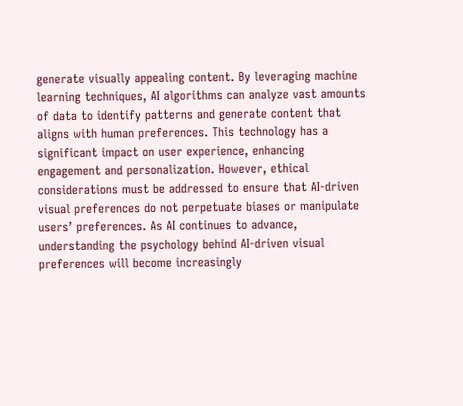generate visually appealing content. By leveraging machine learning techniques, AI algorithms can analyze vast amounts of data to identify patterns and generate content that aligns with human preferences. This technology has a significant impact on user experience, enhancing engagement and personalization. However, ethical considerations must be addressed to ensure that AI-driven visual preferences do not perpetuate biases or manipulate users’ preferences. As AI continues to advance, understanding the psychology behind AI-driven visual preferences will become increasingly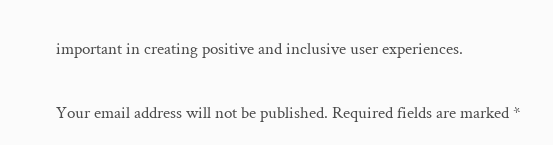important in creating positive and inclusive user experiences.

Your email address will not be published. Required fields are marked *